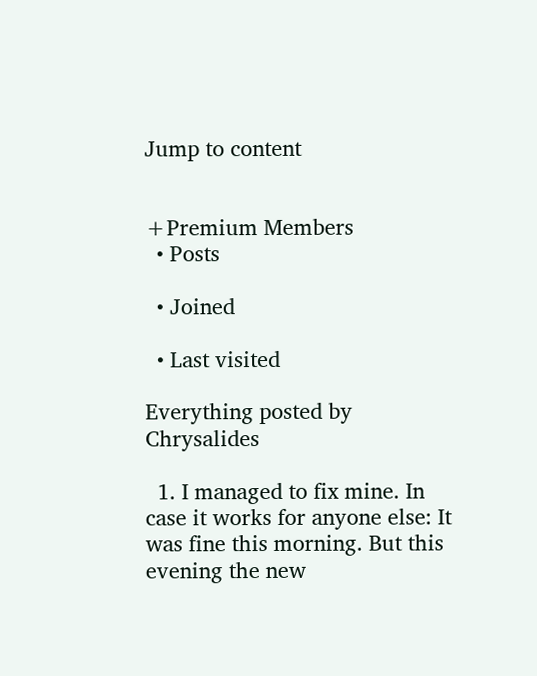Jump to content


+Premium Members
  • Posts

  • Joined

  • Last visited

Everything posted by Chrysalides

  1. I managed to fix mine. In case it works for anyone else: It was fine this morning. But this evening the new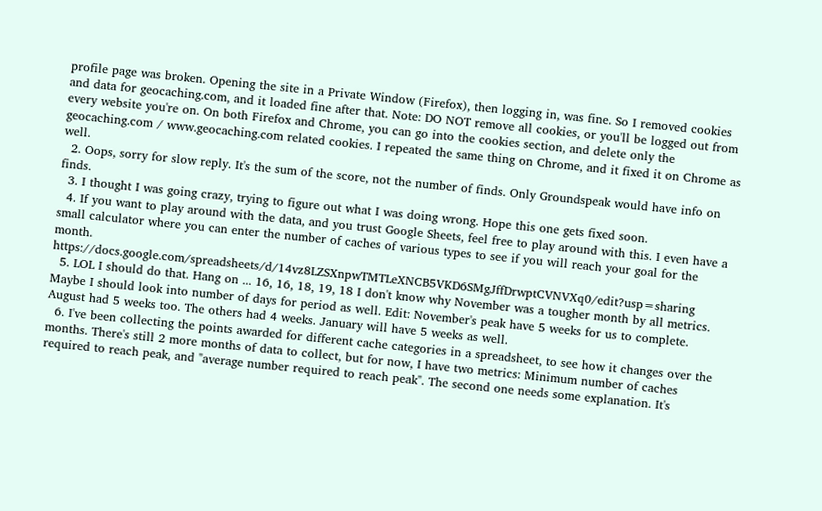profile page was broken. Opening the site in a Private Window (Firefox), then logging in, was fine. So I removed cookies and data for geocaching.com, and it loaded fine after that. Note: DO NOT remove all cookies, or you'll be logged out from every website you're on. On both Firefox and Chrome, you can go into the cookies section, and delete only the geocaching.com / www.geocaching.com related cookies. I repeated the same thing on Chrome, and it fixed it on Chrome as well.
  2. Oops, sorry for slow reply. It's the sum of the score, not the number of finds. Only Groundspeak would have info on finds.
  3. I thought I was going crazy, trying to figure out what I was doing wrong. Hope this one gets fixed soon.
  4. If you want to play around with the data, and you trust Google Sheets, feel free to play around with this. I even have a small calculator where you can enter the number of caches of various types to see if you will reach your goal for the month. https://docs.google.com/spreadsheets/d/14vz8LZSXnpwTMTLeXNCB5VKD6SMgJffDrwptCVNVXq0/edit?usp=sharing
  5. LOL I should do that. Hang on ... 16, 16, 18, 19, 18 I don't know why November was a tougher month by all metrics. Maybe I should look into number of days for period as well. Edit: November's peak have 5 weeks for us to complete. August had 5 weeks too. The others had 4 weeks. January will have 5 weeks as well.
  6. I've been collecting the points awarded for different cache categories in a spreadsheet, to see how it changes over the months. There's still 2 more months of data to collect, but for now, I have two metrics: Minimum number of caches required to reach peak, and "average number required to reach peak". The second one needs some explanation. It's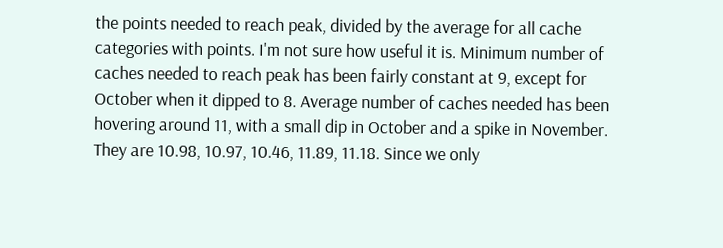the points needed to reach peak, divided by the average for all cache categories with points. I'm not sure how useful it is. Minimum number of caches needed to reach peak has been fairly constant at 9, except for October when it dipped to 8. Average number of caches needed has been hovering around 11, with a small dip in October and a spike in November. They are 10.98, 10.97, 10.46, 11.89, 11.18. Since we only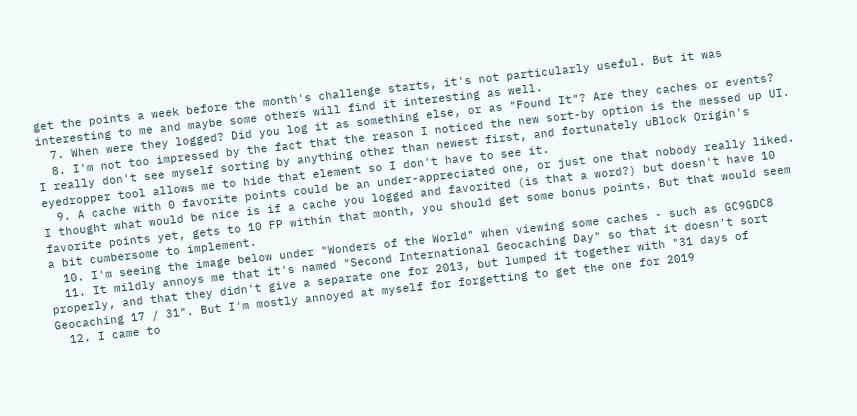get the points a week before the month's challenge starts, it's not particularly useful. But it was interesting to me and maybe some others will find it interesting as well.
  7. When were they logged? Did you log it as something else, or as "Found It"? Are they caches or events?
  8. I'm not too impressed by the fact that the reason I noticed the new sort-by option is the messed up UI. I really don't see myself sorting by anything other than newest first, and fortunately uBlock Origin's eyedropper tool allows me to hide that element so I don't have to see it.
  9. A cache with 0 favorite points could be an under-appreciated one, or just one that nobody really liked. I thought what would be nice is if a cache you logged and favorited (is that a word?) but doesn't have 10 favorite points yet, gets to 10 FP within that month, you should get some bonus points. But that would seem a bit cumbersome to implement.
  10. I'm seeing the image below under "Wonders of the World" when viewing some caches - such as GC9GDC8
  11. It mildly annoys me that it's named "Second International Geocaching Day" so that it doesn't sort properly, and that they didn't give a separate one for 2013, but lumped it together with "31 days of Geocaching 17 / 31". But I'm mostly annoyed at myself for forgetting to get the one for 2019
  12. I came to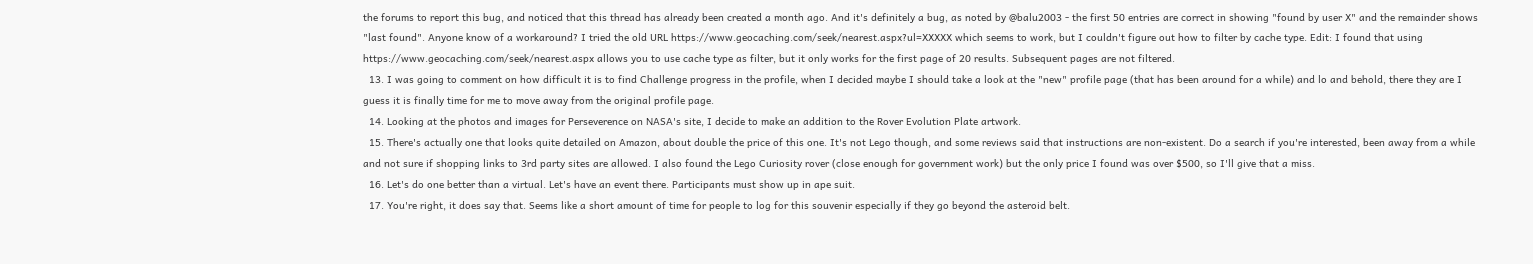the forums to report this bug, and noticed that this thread has already been created a month ago. And it's definitely a bug, as noted by @balu2003 - the first 50 entries are correct in showing "found by user X" and the remainder shows "last found". Anyone know of a workaround? I tried the old URL https://www.geocaching.com/seek/nearest.aspx?ul=XXXXX which seems to work, but I couldn't figure out how to filter by cache type. Edit: I found that using https://www.geocaching.com/seek/nearest.aspx allows you to use cache type as filter, but it only works for the first page of 20 results. Subsequent pages are not filtered.
  13. I was going to comment on how difficult it is to find Challenge progress in the profile, when I decided maybe I should take a look at the "new" profile page (that has been around for a while) and lo and behold, there they are I guess it is finally time for me to move away from the original profile page.
  14. Looking at the photos and images for Perseverence on NASA's site, I decide to make an addition to the Rover Evolution Plate artwork.
  15. There's actually one that looks quite detailed on Amazon, about double the price of this one. It's not Lego though, and some reviews said that instructions are non-existent. Do a search if you're interested, been away from a while and not sure if shopping links to 3rd party sites are allowed. I also found the Lego Curiosity rover (close enough for government work) but the only price I found was over $500, so I'll give that a miss.
  16. Let's do one better than a virtual. Let's have an event there. Participants must show up in ape suit.
  17. You're right, it does say that. Seems like a short amount of time for people to log for this souvenir especially if they go beyond the asteroid belt.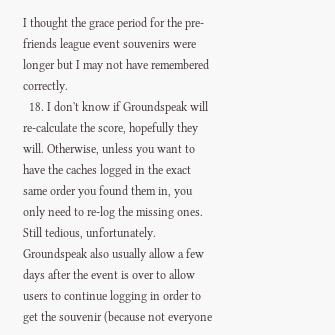I thought the grace period for the pre-friends league event souvenirs were longer but I may not have remembered correctly.
  18. I don't know if Groundspeak will re-calculate the score, hopefully they will. Otherwise, unless you want to have the caches logged in the exact same order you found them in, you only need to re-log the missing ones. Still tedious, unfortunately. Groundspeak also usually allow a few days after the event is over to allow users to continue logging in order to get the souvenir (because not everyone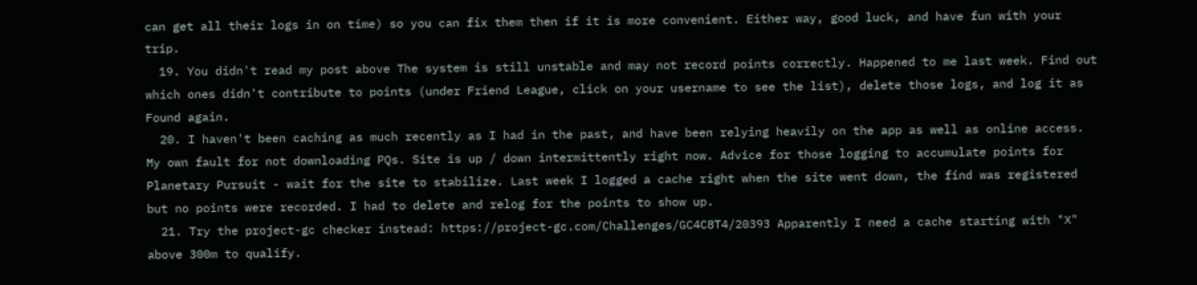can get all their logs in on time) so you can fix them then if it is more convenient. Either way, good luck, and have fun with your trip.
  19. You didn't read my post above The system is still unstable and may not record points correctly. Happened to me last week. Find out which ones didn't contribute to points (under Friend League, click on your username to see the list), delete those logs, and log it as Found again.
  20. I haven't been caching as much recently as I had in the past, and have been relying heavily on the app as well as online access. My own fault for not downloading PQs. Site is up / down intermittently right now. Advice for those logging to accumulate points for Planetary Pursuit - wait for the site to stabilize. Last week I logged a cache right when the site went down, the find was registered but no points were recorded. I had to delete and relog for the points to show up.
  21. Try the project-gc checker instead: https://project-gc.com/Challenges/GC4C8T4/20393 Apparently I need a cache starting with "X" above 300m to qualify.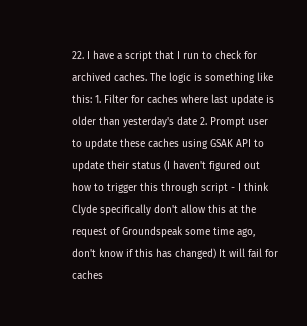22. I have a script that I run to check for archived caches. The logic is something like this: 1. Filter for caches where last update is older than yesterday's date 2. Prompt user to update these caches using GSAK API to update their status (I haven't figured out how to trigger this through script - I think Clyde specifically don't allow this at the request of Groundspeak some time ago, don't know if this has changed) It will fail for caches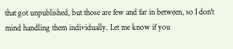that got unpublished, but those are few and far in between, so I don't mind handling them individually. Let me know if you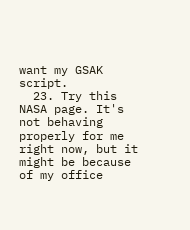want my GSAK script.
  23. Try this NASA page. It's not behaving properly for me right now, but it might be because of my office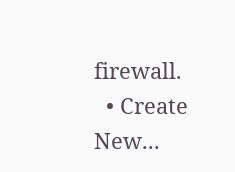firewall.
  • Create New...